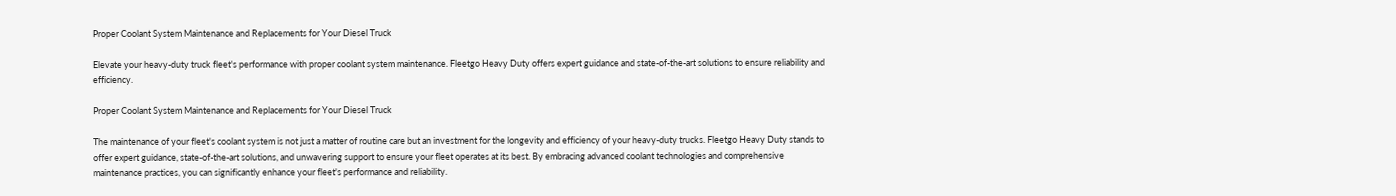Proper Coolant System Maintenance and Replacements for Your Diesel Truck

Elevate your heavy-duty truck fleet's performance with proper coolant system maintenance. Fleetgo Heavy Duty offers expert guidance and state-of-the-art solutions to ensure reliability and efficiency.

Proper Coolant System Maintenance and Replacements for Your Diesel Truck

The maintenance of your fleet's coolant system is not just a matter of routine care but an investment for the longevity and efficiency of your heavy-duty trucks. Fleetgo Heavy Duty stands to offer expert guidance, state-of-the-art solutions, and unwavering support to ensure your fleet operates at its best. By embracing advanced coolant technologies and comprehensive maintenance practices, you can significantly enhance your fleet's performance and reliability.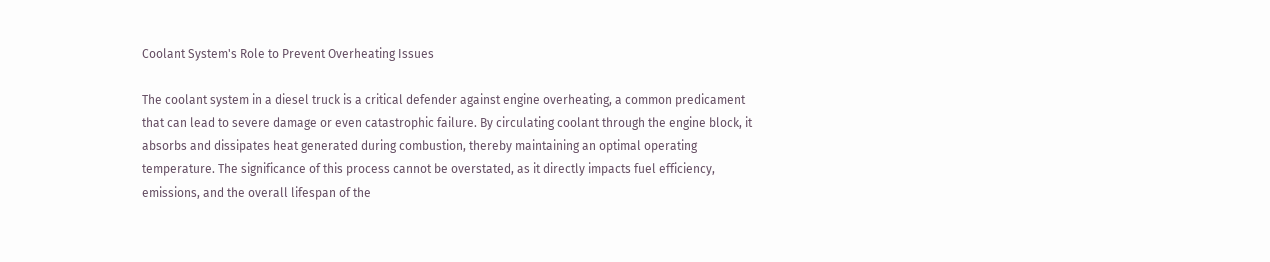Coolant System's Role to Prevent Overheating Issues

The coolant system in a diesel truck is a critical defender against engine overheating, a common predicament that can lead to severe damage or even catastrophic failure. By circulating coolant through the engine block, it absorbs and dissipates heat generated during combustion, thereby maintaining an optimal operating temperature. The significance of this process cannot be overstated, as it directly impacts fuel efficiency, emissions, and the overall lifespan of the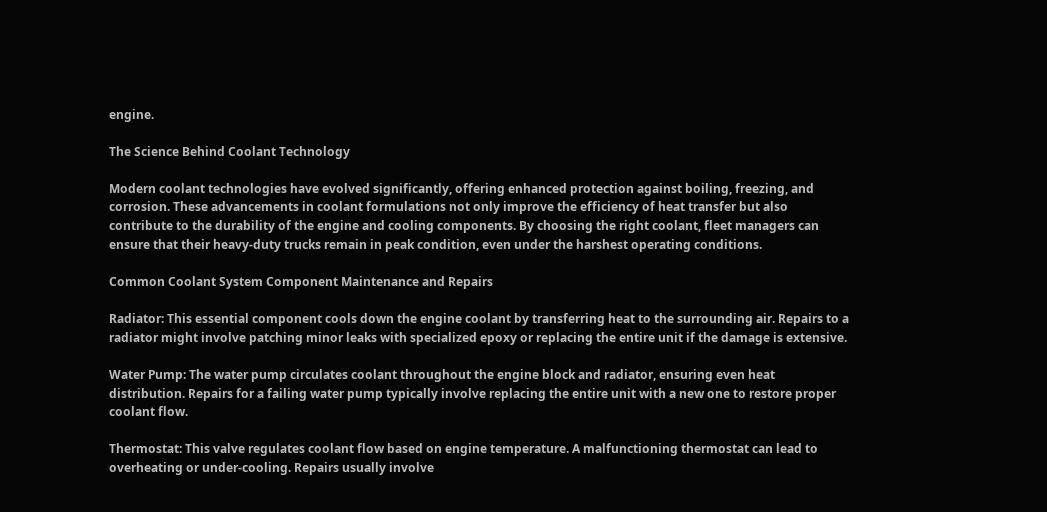engine.

The Science Behind Coolant Technology

Modern coolant technologies have evolved significantly, offering enhanced protection against boiling, freezing, and corrosion. These advancements in coolant formulations not only improve the efficiency of heat transfer but also contribute to the durability of the engine and cooling components. By choosing the right coolant, fleet managers can ensure that their heavy-duty trucks remain in peak condition, even under the harshest operating conditions.

Common Coolant System Component Maintenance and Repairs

Radiator: This essential component cools down the engine coolant by transferring heat to the surrounding air. Repairs to a radiator might involve patching minor leaks with specialized epoxy or replacing the entire unit if the damage is extensive.

Water Pump: The water pump circulates coolant throughout the engine block and radiator, ensuring even heat distribution. Repairs for a failing water pump typically involve replacing the entire unit with a new one to restore proper coolant flow.

Thermostat: This valve regulates coolant flow based on engine temperature. A malfunctioning thermostat can lead to overheating or under-cooling. Repairs usually involve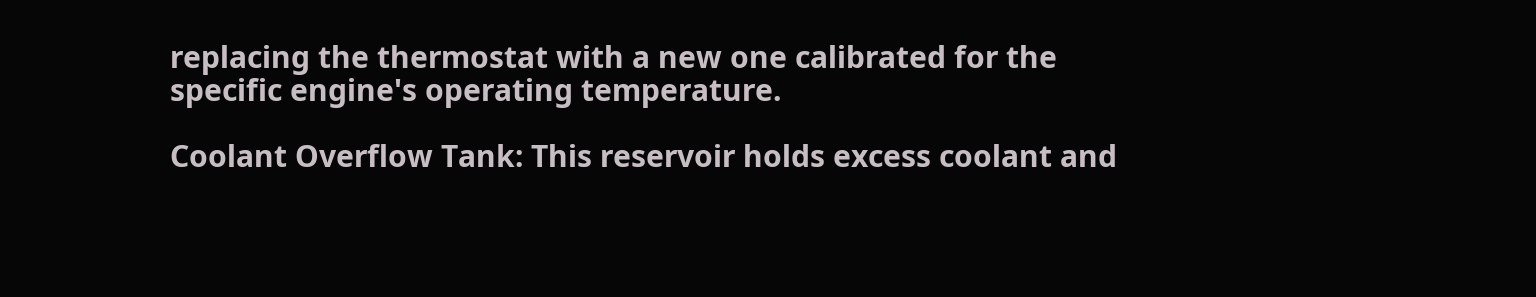replacing the thermostat with a new one calibrated for the specific engine's operating temperature.

Coolant Overflow Tank: This reservoir holds excess coolant and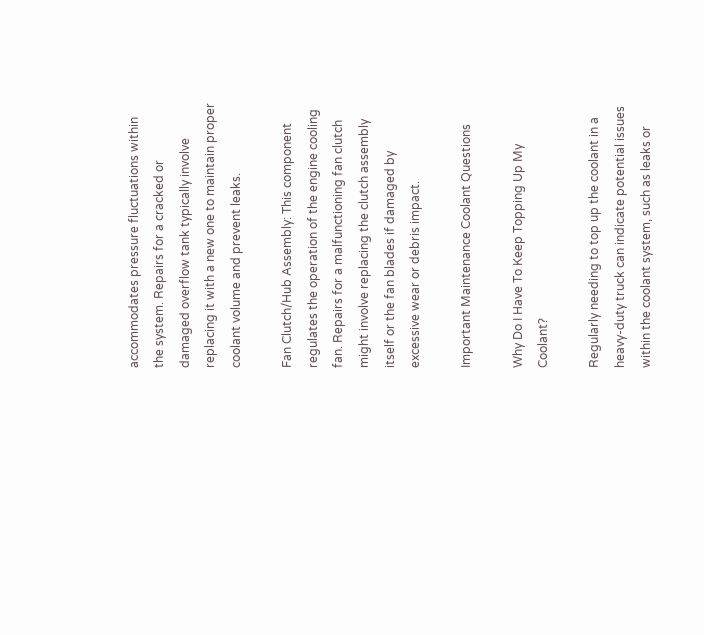accommodates pressure fluctuations within the system. Repairs for a cracked or damaged overflow tank typically involve replacing it with a new one to maintain proper coolant volume and prevent leaks.

Fan Clutch/Hub Assembly: This component regulates the operation of the engine cooling fan. Repairs for a malfunctioning fan clutch might involve replacing the clutch assembly itself or the fan blades if damaged by excessive wear or debris impact.

Important Maintenance Coolant Questions

Why Do I Have To Keep Topping Up My Coolant?

Regularly needing to top up the coolant in a heavy-duty truck can indicate potential issues within the coolant system, such as leaks or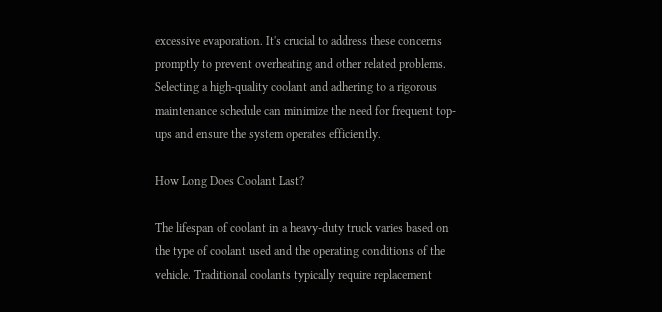excessive evaporation. It's crucial to address these concerns promptly to prevent overheating and other related problems. Selecting a high-quality coolant and adhering to a rigorous maintenance schedule can minimize the need for frequent top-ups and ensure the system operates efficiently.

How Long Does Coolant Last?

The lifespan of coolant in a heavy-duty truck varies based on the type of coolant used and the operating conditions of the vehicle. Traditional coolants typically require replacement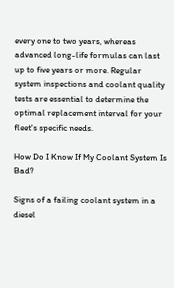every one to two years, whereas advanced long-life formulas can last up to five years or more. Regular system inspections and coolant quality tests are essential to determine the optimal replacement interval for your fleet's specific needs.

How Do I Know If My Coolant System Is Bad?

Signs of a failing coolant system in a diesel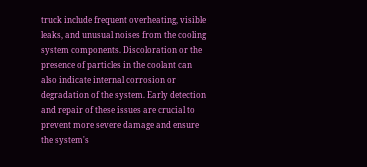truck include frequent overheating, visible leaks, and unusual noises from the cooling system components. Discoloration or the presence of particles in the coolant can also indicate internal corrosion or degradation of the system. Early detection and repair of these issues are crucial to prevent more severe damage and ensure the system's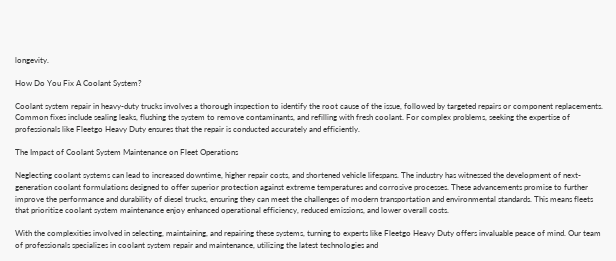longevity.

How Do You Fix A Coolant System?

Coolant system repair in heavy-duty trucks involves a thorough inspection to identify the root cause of the issue, followed by targeted repairs or component replacements. Common fixes include sealing leaks, flushing the system to remove contaminants, and refilling with fresh coolant. For complex problems, seeking the expertise of professionals like Fleetgo Heavy Duty ensures that the repair is conducted accurately and efficiently.

The Impact of Coolant System Maintenance on Fleet Operations

Neglecting coolant systems can lead to increased downtime, higher repair costs, and shortened vehicle lifespans. The industry has witnessed the development of next-generation coolant formulations designed to offer superior protection against extreme temperatures and corrosive processes. These advancements promise to further improve the performance and durability of diesel trucks, ensuring they can meet the challenges of modern transportation and environmental standards. This means fleets that prioritize coolant system maintenance enjoy enhanced operational efficiency, reduced emissions, and lower overall costs.

With the complexities involved in selecting, maintaining, and repairing these systems, turning to experts like Fleetgo Heavy Duty offers invaluable peace of mind. Our team of professionals specializes in coolant system repair and maintenance, utilizing the latest technologies and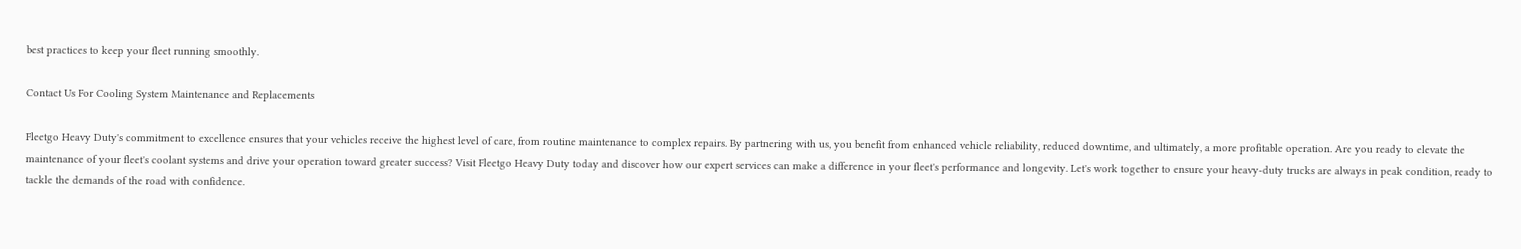best practices to keep your fleet running smoothly.

Contact Us For Cooling System Maintenance and Replacements

Fleetgo Heavy Duty's commitment to excellence ensures that your vehicles receive the highest level of care, from routine maintenance to complex repairs. By partnering with us, you benefit from enhanced vehicle reliability, reduced downtime, and ultimately, a more profitable operation. Are you ready to elevate the maintenance of your fleet's coolant systems and drive your operation toward greater success? Visit Fleetgo Heavy Duty today and discover how our expert services can make a difference in your fleet's performance and longevity. Let's work together to ensure your heavy-duty trucks are always in peak condition, ready to tackle the demands of the road with confidence.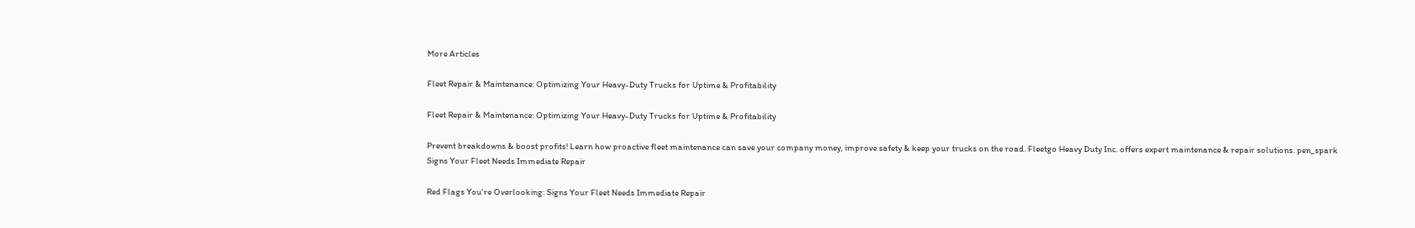More Articles

Fleet Repair & Maintenance: Optimizing Your Heavy-Duty Trucks for Uptime & Profitability

Fleet Repair & Maintenance: Optimizing Your Heavy-Duty Trucks for Uptime & Profitability

Prevent breakdowns & boost profits! Learn how proactive fleet maintenance can save your company money, improve safety & keep your trucks on the road. Fleetgo Heavy Duty Inc. offers expert maintenance & repair solutions. pen_spark
Signs Your Fleet Needs Immediate Repair

Red Flags You're Overlooking: Signs Your Fleet Needs Immediate Repair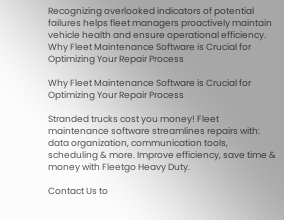Recognizing overlooked indicators of potential failures helps fleet managers proactively maintain vehicle health and ensure operational efficiency.
Why Fleet Maintenance Software is Crucial for Optimizing Your Repair Process

Why Fleet Maintenance Software is Crucial for Optimizing Your Repair Process

Stranded trucks cost you money! Fleet maintenance software streamlines repairs with: data organization, communication tools, scheduling & more. Improve efficiency, save time & money with Fleetgo Heavy Duty.

Contact Us to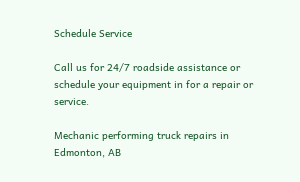Schedule Service

Call us for 24/7 roadside assistance or schedule your equipment in for a repair or service.

Mechanic performing truck repairs in Edmonton, AB